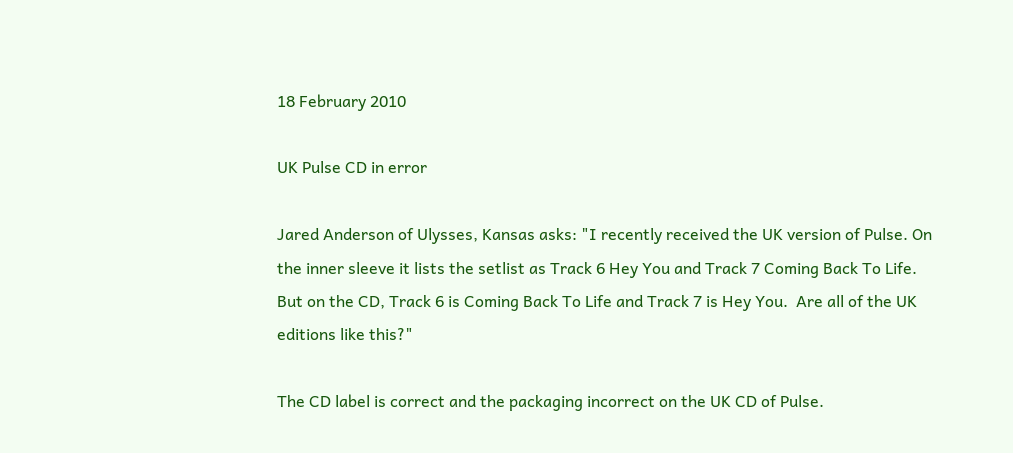18 February 2010

UK Pulse CD in error

Jared Anderson of Ulysses, Kansas asks: "I recently received the UK version of Pulse. On the inner sleeve it lists the setlist as Track 6 Hey You and Track 7 Coming Back To Life.  But on the CD, Track 6 is Coming Back To Life and Track 7 is Hey You.  Are all of the UK editions like this?"

The CD label is correct and the packaging incorrect on the UK CD of Pulse.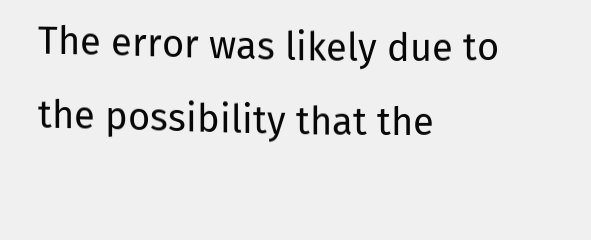The error was likely due to the possibility that the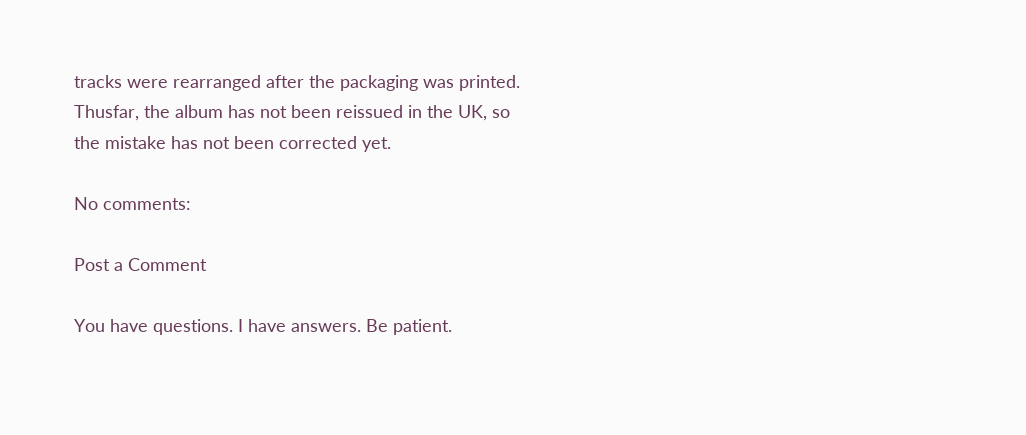tracks were rearranged after the packaging was printed.  Thusfar, the album has not been reissued in the UK, so the mistake has not been corrected yet.

No comments:

Post a Comment

You have questions. I have answers. Be patient.